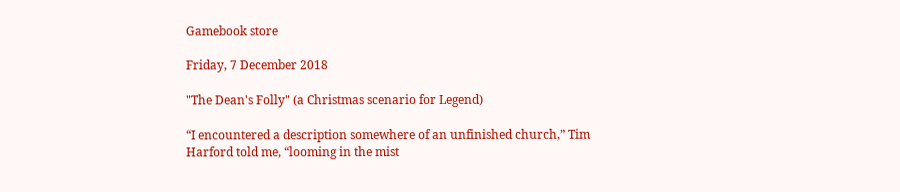Gamebook store

Friday, 7 December 2018

"The Dean's Folly" (a Christmas scenario for Legend)

“I encountered a description somewhere of an unfinished church,” Tim Harford told me, “looming in the mist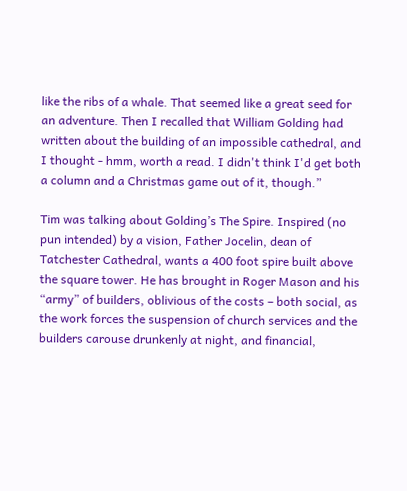like the ribs of a whale. That seemed like a great seed for an adventure. Then I recalled that William Golding had written about the building of an impossible cathedral, and I thought - hmm, worth a read. I didn't think I'd get both a column and a Christmas game out of it, though.”

Tim was talking about Golding’s The Spire. Inspired (no pun intended) by a vision, Father Jocelin, dean of Tatchester Cathedral, wants a 400 foot spire built above the square tower. He has brought in Roger Mason and his “army” of builders, oblivious of the costs – both social, as the work forces the suspension of church services and the builders carouse drunkenly at night, and financial,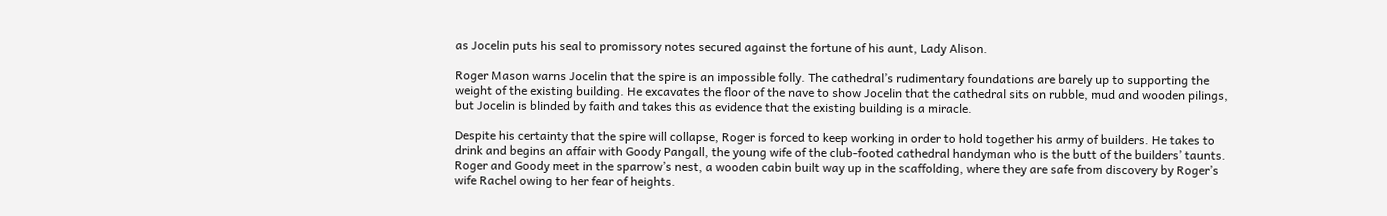as Jocelin puts his seal to promissory notes secured against the fortune of his aunt, Lady Alison.

Roger Mason warns Jocelin that the spire is an impossible folly. The cathedral’s rudimentary foundations are barely up to supporting the weight of the existing building. He excavates the floor of the nave to show Jocelin that the cathedral sits on rubble, mud and wooden pilings, but Jocelin is blinded by faith and takes this as evidence that the existing building is a miracle.

Despite his certainty that the spire will collapse, Roger is forced to keep working in order to hold together his army of builders. He takes to drink and begins an affair with Goody Pangall, the young wife of the club-footed cathedral handyman who is the butt of the builders’ taunts. Roger and Goody meet in the sparrow’s nest, a wooden cabin built way up in the scaffolding, where they are safe from discovery by Roger’s wife Rachel owing to her fear of heights.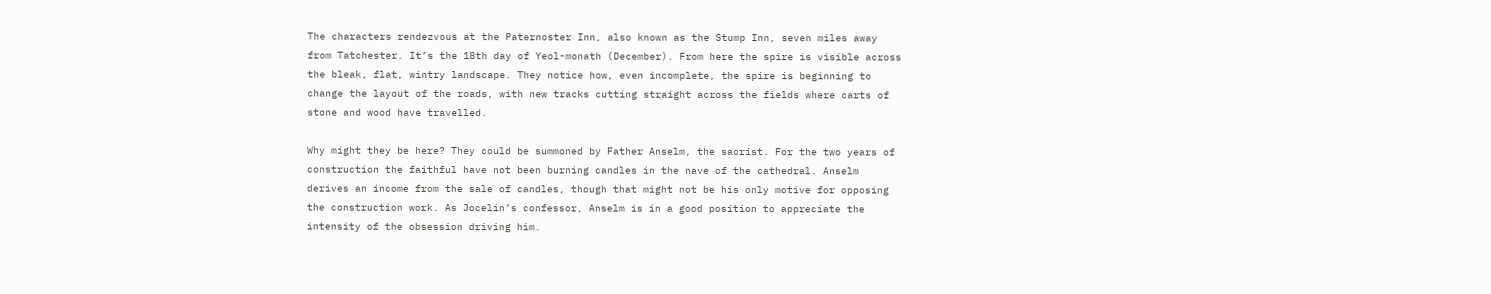The characters rendezvous at the Paternoster Inn, also known as the Stump Inn, seven miles away from Tatchester. It’s the 18th day of Yeol-monath (December). From here the spire is visible across the bleak, flat, wintry landscape. They notice how, even incomplete, the spire is beginning to change the layout of the roads, with new tracks cutting straight across the fields where carts of stone and wood have travelled.

Why might they be here? They could be summoned by Father Anselm, the sacrist. For the two years of construction the faithful have not been burning candles in the nave of the cathedral. Anselm derives an income from the sale of candles, though that might not be his only motive for opposing the construction work. As Jocelin’s confessor, Anselm is in a good position to appreciate the intensity of the obsession driving him.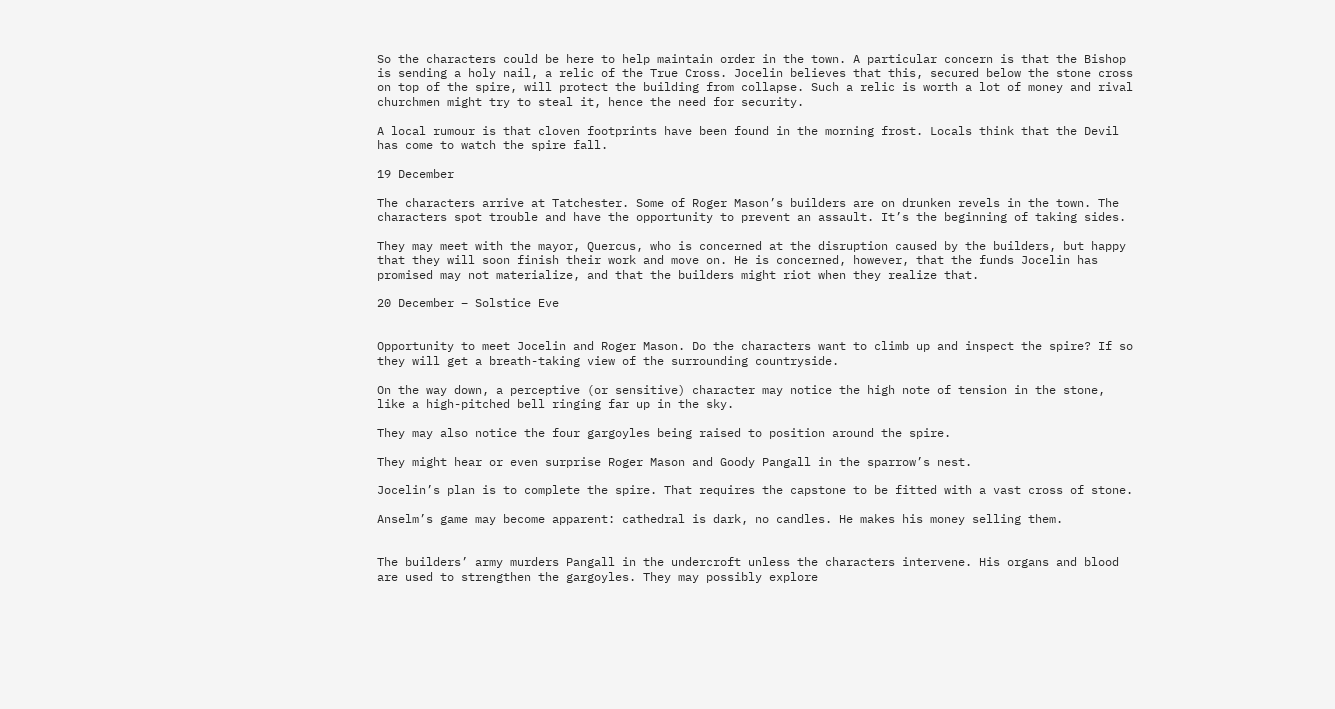So the characters could be here to help maintain order in the town. A particular concern is that the Bishop is sending a holy nail, a relic of the True Cross. Jocelin believes that this, secured below the stone cross on top of the spire, will protect the building from collapse. Such a relic is worth a lot of money and rival churchmen might try to steal it, hence the need for security.

A local rumour is that cloven footprints have been found in the morning frost. Locals think that the Devil has come to watch the spire fall.

19 December

The characters arrive at Tatchester. Some of Roger Mason’s builders are on drunken revels in the town. The characters spot trouble and have the opportunity to prevent an assault. It’s the beginning of taking sides.

They may meet with the mayor, Quercus, who is concerned at the disruption caused by the builders, but happy that they will soon finish their work and move on. He is concerned, however, that the funds Jocelin has promised may not materialize, and that the builders might riot when they realize that.

20 December – Solstice Eve


Opportunity to meet Jocelin and Roger Mason. Do the characters want to climb up and inspect the spire? If so they will get a breath-taking view of the surrounding countryside.

On the way down, a perceptive (or sensitive) character may notice the high note of tension in the stone, like a high-pitched bell ringing far up in the sky.

They may also notice the four gargoyles being raised to position around the spire.

They might hear or even surprise Roger Mason and Goody Pangall in the sparrow’s nest.

Jocelin’s plan is to complete the spire. That requires the capstone to be fitted with a vast cross of stone.

Anselm’s game may become apparent: cathedral is dark, no candles. He makes his money selling them.


The builders’ army murders Pangall in the undercroft unless the characters intervene. His organs and blood are used to strengthen the gargoyles. They may possibly explore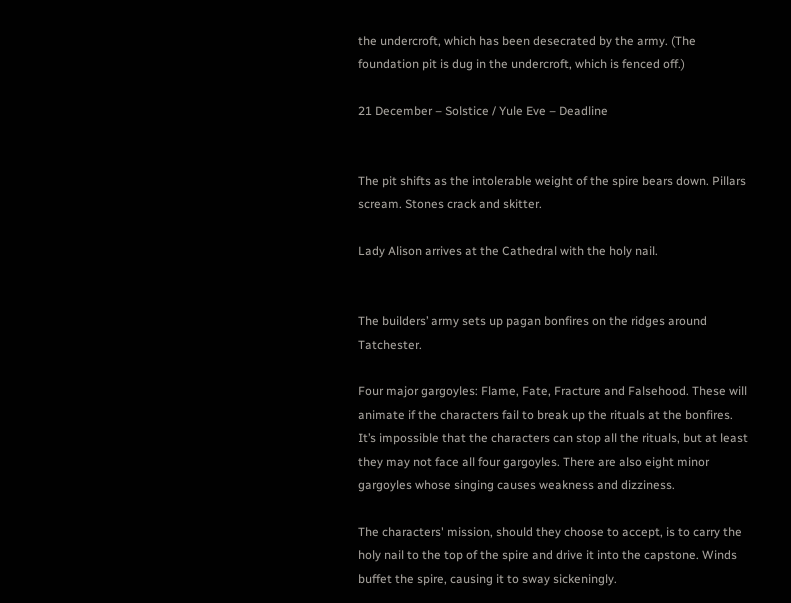the undercroft, which has been desecrated by the army. (The foundation pit is dug in the undercroft, which is fenced off.)

21 December – Solstice / Yule Eve – Deadline


The pit shifts as the intolerable weight of the spire bears down. Pillars scream. Stones crack and skitter.

Lady Alison arrives at the Cathedral with the holy nail.


The builders’ army sets up pagan bonfires on the ridges around Tatchester.

Four major gargoyles: Flame, Fate, Fracture and Falsehood. These will animate if the characters fail to break up the rituals at the bonfires. It’s impossible that the characters can stop all the rituals, but at least they may not face all four gargoyles. There are also eight minor gargoyles whose singing causes weakness and dizziness.

The characters' mission, should they choose to accept, is to carry the holy nail to the top of the spire and drive it into the capstone. Winds buffet the spire, causing it to sway sickeningly.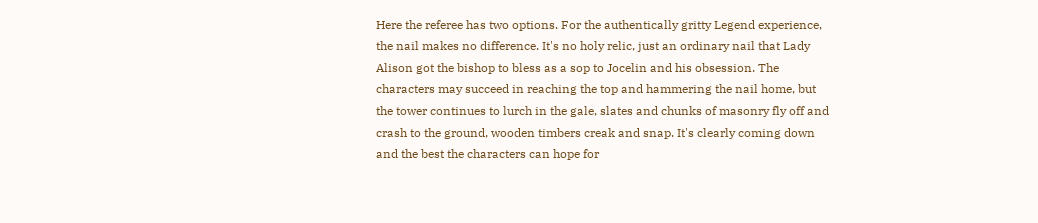Here the referee has two options. For the authentically gritty Legend experience, the nail makes no difference. It's no holy relic, just an ordinary nail that Lady Alison got the bishop to bless as a sop to Jocelin and his obsession. The characters may succeed in reaching the top and hammering the nail home, but the tower continues to lurch in the gale, slates and chunks of masonry fly off and crash to the ground, wooden timbers creak and snap. It's clearly coming down and the best the characters can hope for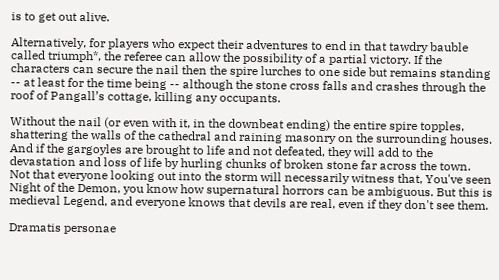is to get out alive.

Alternatively, for players who expect their adventures to end in that tawdry bauble called triumph*, the referee can allow the possibility of a partial victory. If the characters can secure the nail then the spire lurches to one side but remains standing -- at least for the time being -- although the stone cross falls and crashes through the roof of Pangall’s cottage, killing any occupants.

Without the nail (or even with it, in the downbeat ending) the entire spire topples, shattering the walls of the cathedral and raining masonry on the surrounding houses. And if the gargoyles are brought to life and not defeated, they will add to the devastation and loss of life by hurling chunks of broken stone far across the town. Not that everyone looking out into the storm will necessarily witness that, You've seen Night of the Demon, you know how supernatural horrors can be ambiguous. But this is medieval Legend, and everyone knows that devils are real, even if they don't see them.

Dramatis personae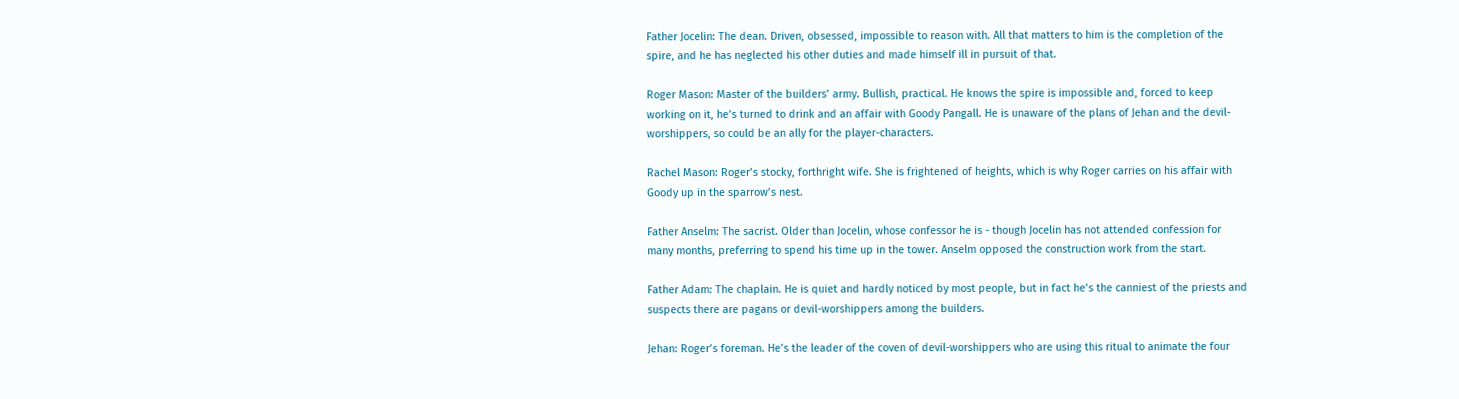Father Jocelin: The dean. Driven, obsessed, impossible to reason with. All that matters to him is the completion of the spire, and he has neglected his other duties and made himself ill in pursuit of that.

Roger Mason: Master of the builders’ army. Bullish, practical. He knows the spire is impossible and, forced to keep working on it, he’s turned to drink and an affair with Goody Pangall. He is unaware of the plans of Jehan and the devil-worshippers, so could be an ally for the player-characters.

Rachel Mason: Roger’s stocky, forthright wife. She is frightened of heights, which is why Roger carries on his affair with Goody up in the sparrow’s nest.

Father Anselm: The sacrist. Older than Jocelin, whose confessor he is - though Jocelin has not attended confession for many months, preferring to spend his time up in the tower. Anselm opposed the construction work from the start.

Father Adam: The chaplain. He is quiet and hardly noticed by most people, but in fact he’s the canniest of the priests and suspects there are pagans or devil-worshippers among the builders.

Jehan: Roger’s foreman. He’s the leader of the coven of devil-worshippers who are using this ritual to animate the four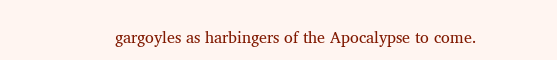gargoyles as harbingers of the Apocalypse to come.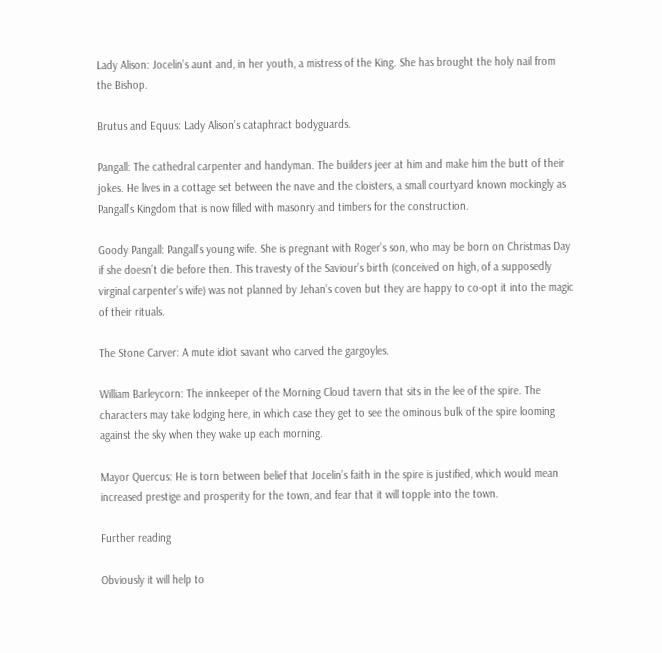Lady Alison: Jocelin’s aunt and, in her youth, a mistress of the King. She has brought the holy nail from the Bishop.

Brutus and Equus: Lady Alison’s cataphract bodyguards.

Pangall: The cathedral carpenter and handyman. The builders jeer at him and make him the butt of their jokes. He lives in a cottage set between the nave and the cloisters, a small courtyard known mockingly as Pangall’s Kingdom that is now filled with masonry and timbers for the construction.

Goody Pangall: Pangall’s young wife. She is pregnant with Roger’s son, who may be born on Christmas Day if she doesn’t die before then. This travesty of the Saviour’s birth (conceived on high, of a supposedly virginal carpenter’s wife) was not planned by Jehan’s coven but they are happy to co-opt it into the magic of their rituals.

The Stone Carver: A mute idiot savant who carved the gargoyles.

William Barleycorn: The innkeeper of the Morning Cloud tavern that sits in the lee of the spire. The characters may take lodging here, in which case they get to see the ominous bulk of the spire looming against the sky when they wake up each morning.

Mayor Quercus: He is torn between belief that Jocelin’s faith in the spire is justified, which would mean increased prestige and prosperity for the town, and fear that it will topple into the town.

Further reading

Obviously it will help to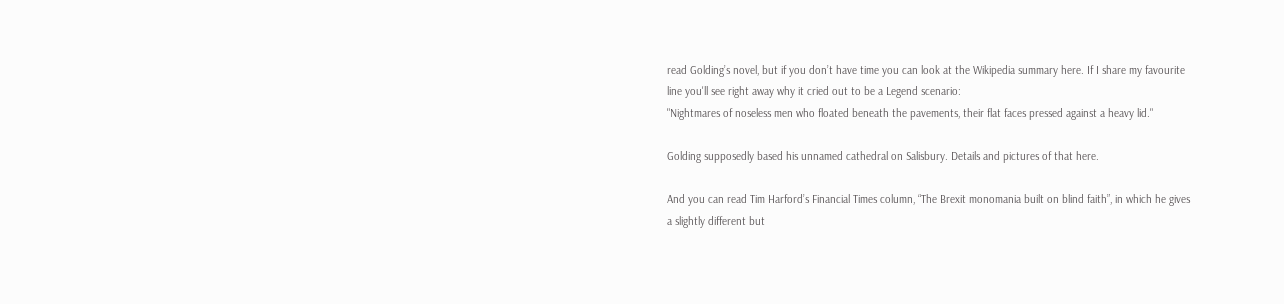read Golding’s novel, but if you don’t have time you can look at the Wikipedia summary here. If I share my favourite line you'll see right away why it cried out to be a Legend scenario:
"Nightmares of noseless men who floated beneath the pavements, their flat faces pressed against a heavy lid."

Golding supposedly based his unnamed cathedral on Salisbury. Details and pictures of that here.

And you can read Tim Harford’s Financial Times column, “The Brexit monomania built on blind faith”, in which he gives a slightly different but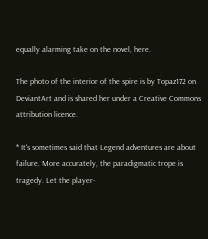equally alarming take on the novel, here.

The photo of the interior of the spire is by Topaz172 on DeviantArt and is shared her under a Creative Commons attribution licence.

* It's sometimes said that Legend adventures are about failure. More accurately, the paradigmatic trope is tragedy. Let the player-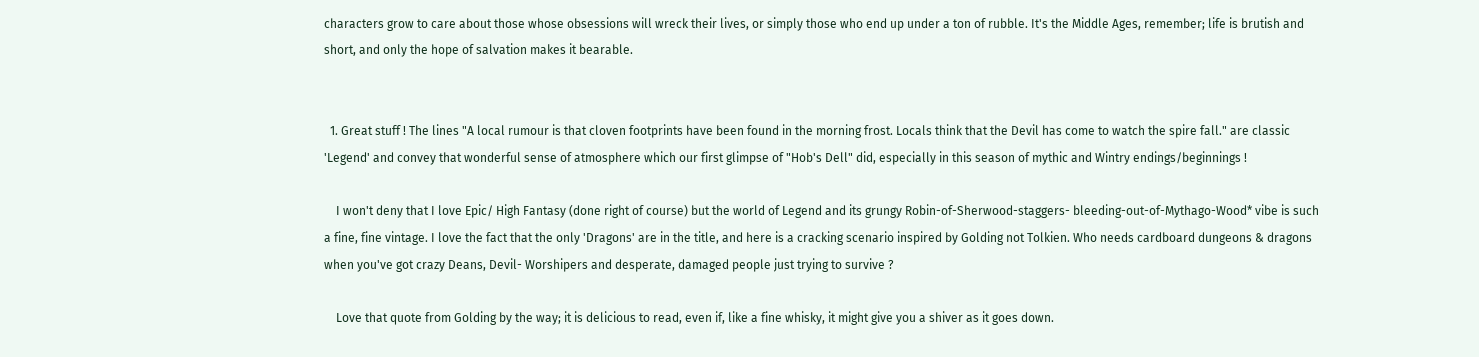characters grow to care about those whose obsessions will wreck their lives, or simply those who end up under a ton of rubble. It's the Middle Ages, remember; life is brutish and short, and only the hope of salvation makes it bearable.


  1. Great stuff ! The lines "A local rumour is that cloven footprints have been found in the morning frost. Locals think that the Devil has come to watch the spire fall." are classic 'Legend' and convey that wonderful sense of atmosphere which our first glimpse of "Hob's Dell" did, especially in this season of mythic and Wintry endings/beginnings !

    I won't deny that I love Epic/ High Fantasy (done right of course) but the world of Legend and its grungy Robin-of-Sherwood-staggers- bleeding-out-of-Mythago-Wood* vibe is such a fine, fine vintage. I love the fact that the only 'Dragons' are in the title, and here is a cracking scenario inspired by Golding not Tolkien. Who needs cardboard dungeons & dragons when you've got crazy Deans, Devil- Worshipers and desperate, damaged people just trying to survive ?

    Love that quote from Golding by the way; it is delicious to read, even if, like a fine whisky, it might give you a shiver as it goes down.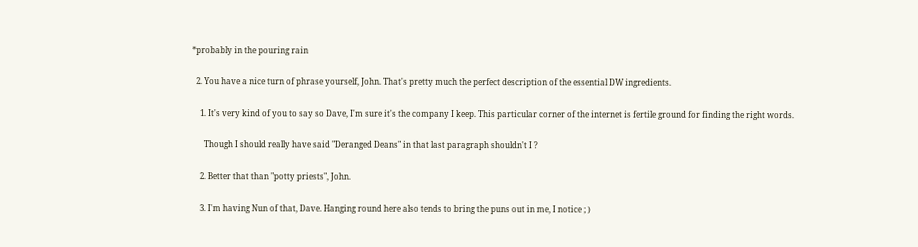*probably in the pouring rain

  2. You have a nice turn of phrase yourself, John. That's pretty much the perfect description of the essential DW ingredients.

    1. It's very kind of you to say so Dave, I'm sure it's the company I keep. This particular corner of the internet is fertile ground for finding the right words.

      Though I should really have said "Deranged Deans" in that last paragraph shouldn't I ?

    2. Better that than "potty priests", John.

    3. I'm having Nun of that, Dave. Hanging round here also tends to bring the puns out in me, I notice ; )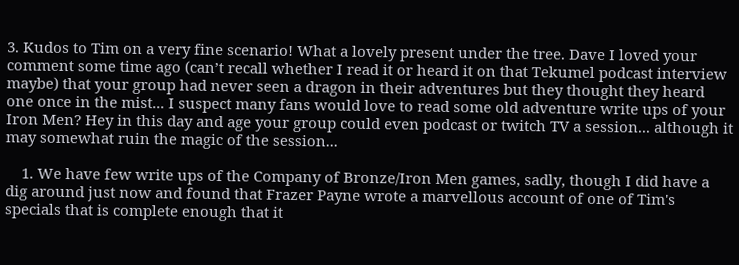3. Kudos to Tim on a very fine scenario! What a lovely present under the tree. Dave I loved your comment some time ago (can’t recall whether I read it or heard it on that Tekumel podcast interview maybe) that your group had never seen a dragon in their adventures but they thought they heard one once in the mist... I suspect many fans would love to read some old adventure write ups of your Iron Men? Hey in this day and age your group could even podcast or twitch TV a session... although it may somewhat ruin the magic of the session...

    1. We have few write ups of the Company of Bronze/Iron Men games, sadly, though I did have a dig around just now and found that Frazer Payne wrote a marvellous account of one of Tim's specials that is complete enough that it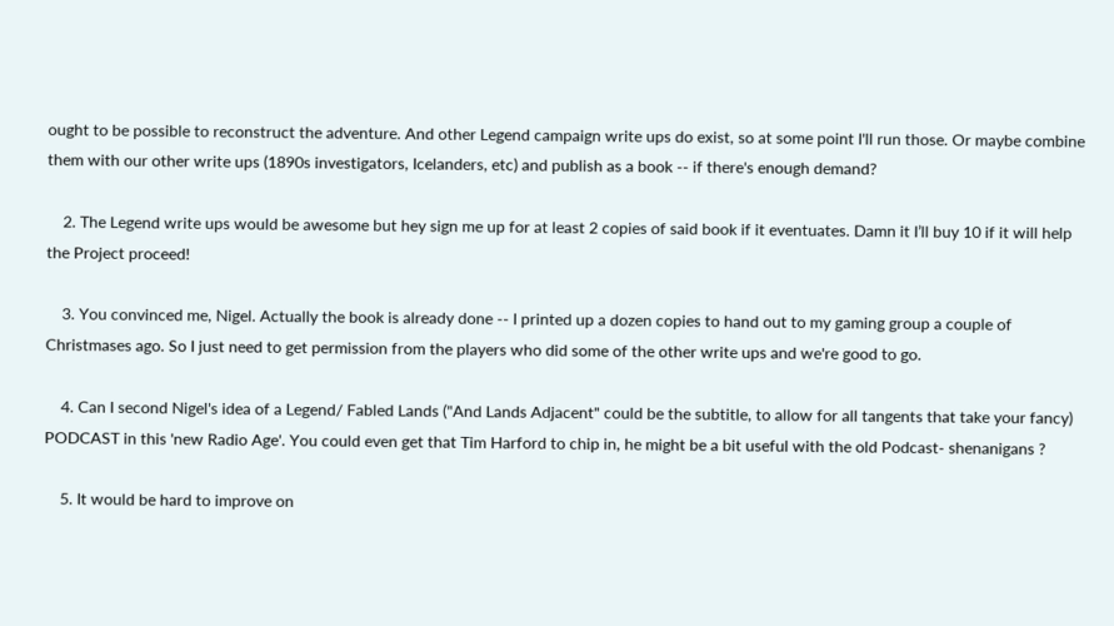ought to be possible to reconstruct the adventure. And other Legend campaign write ups do exist, so at some point I'll run those. Or maybe combine them with our other write ups (1890s investigators, Icelanders, etc) and publish as a book -- if there's enough demand?

    2. The Legend write ups would be awesome but hey sign me up for at least 2 copies of said book if it eventuates. Damn it I’ll buy 10 if it will help the Project proceed!

    3. You convinced me, Nigel. Actually the book is already done -- I printed up a dozen copies to hand out to my gaming group a couple of Christmases ago. So I just need to get permission from the players who did some of the other write ups and we're good to go.

    4. Can I second Nigel's idea of a Legend/ Fabled Lands ("And Lands Adjacent" could be the subtitle, to allow for all tangents that take your fancy) PODCAST in this 'new Radio Age'. You could even get that Tim Harford to chip in, he might be a bit useful with the old Podcast- shenanigans ?

    5. It would be hard to improve on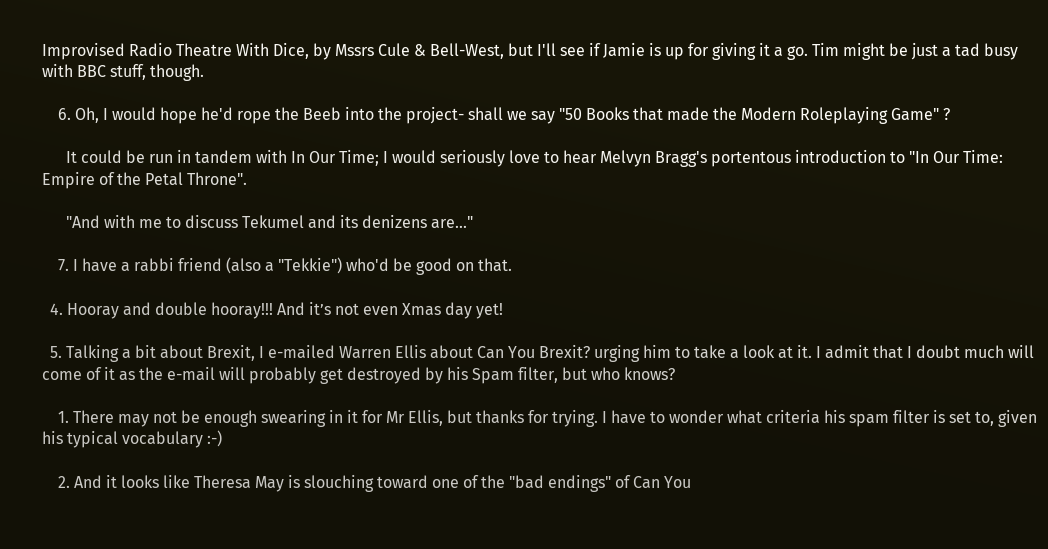Improvised Radio Theatre With Dice, by Mssrs Cule & Bell-West, but I'll see if Jamie is up for giving it a go. Tim might be just a tad busy with BBC stuff, though.

    6. Oh, I would hope he'd rope the Beeb into the project- shall we say "50 Books that made the Modern Roleplaying Game" ?

      It could be run in tandem with In Our Time; I would seriously love to hear Melvyn Bragg's portentous introduction to "In Our Time: Empire of the Petal Throne".

      "And with me to discuss Tekumel and its denizens are..."

    7. I have a rabbi friend (also a "Tekkie") who'd be good on that.

  4. Hooray and double hooray!!! And it’s not even Xmas day yet!

  5. Talking a bit about Brexit, I e-mailed Warren Ellis about Can You Brexit? urging him to take a look at it. I admit that I doubt much will come of it as the e-mail will probably get destroyed by his Spam filter, but who knows?

    1. There may not be enough swearing in it for Mr Ellis, but thanks for trying. I have to wonder what criteria his spam filter is set to, given his typical vocabulary :-)

    2. And it looks like Theresa May is slouching toward one of the "bad endings" of Can You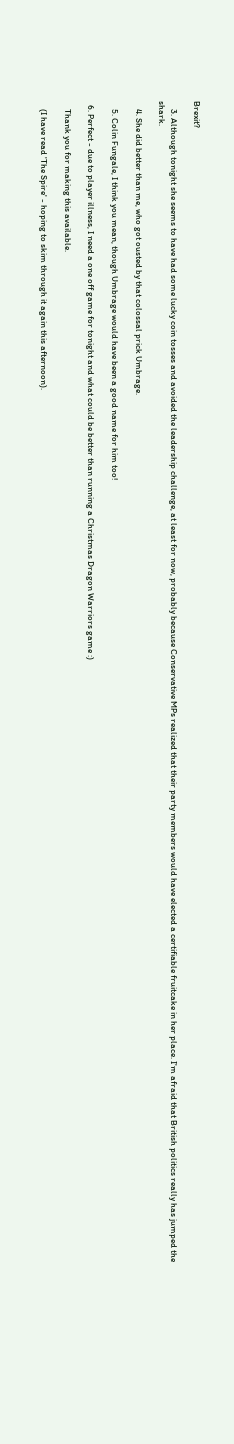Brexit?

    3. Although tonight she seems to have had some lucky coin tosses and avoided the leadership challenge, at least for now, probably because Conservative MPs realized that their party members would have elected a certifiable fruitcake in her place. I'm afraid that British politics really has jumped the shark.

    4. She did better than me, who got ousted by that colossal prick Umbrage.

    5. Colin Fungale, I think you mean, though Umbrage would have been a good name for him too!

  6. Perfect - due to player illness, I need a one off game for tonight and what could be better than running a Christmas Dragon Warriors game :)

    Thank you for making this available.

    (I have read 'The Spire' - hoping to skim through it again this afternoon).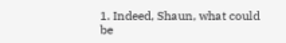1. Indeed, Shaun, what could be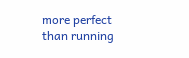more perfect than running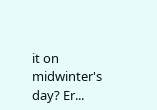it on midwinter's day? Er...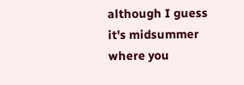although I guess it's midsummer where you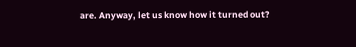are. Anyway, let us know how it turned out?